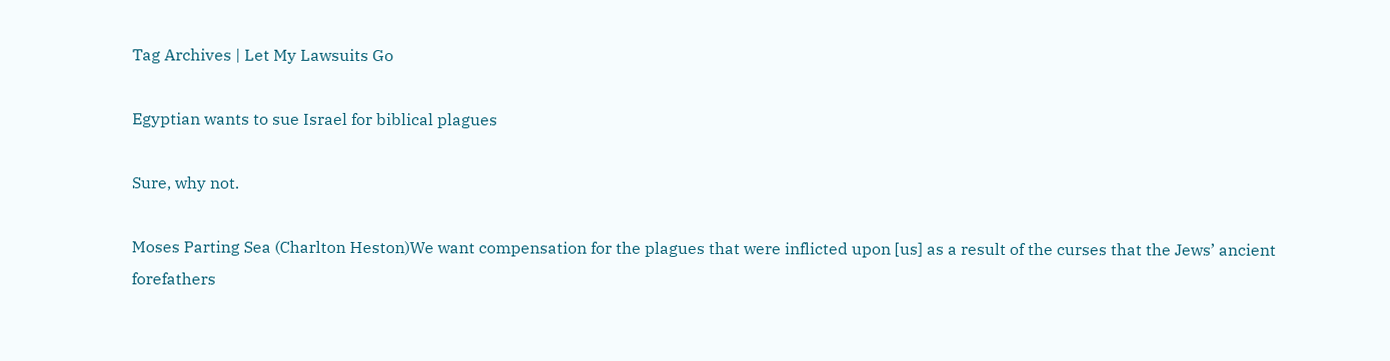Tag Archives | Let My Lawsuits Go

Egyptian wants to sue Israel for biblical plagues

Sure, why not.

Moses Parting Sea (Charlton Heston)We want compensation for the plagues that were inflicted upon [us] as a result of the curses that the Jews’ ancient forefathers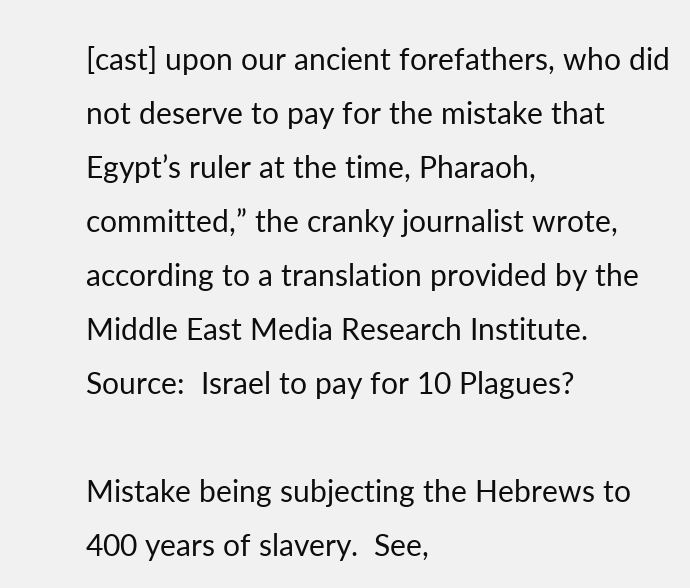[cast] upon our ancient forefathers, who did not deserve to pay for the mistake that Egypt’s ruler at the time, Pharaoh, committed,” the cranky journalist wrote, according to a translation provided by the Middle East Media Research Institute. Source:  Israel to pay for 10 Plagues?

Mistake being subjecting the Hebrews to 400 years of slavery.  See,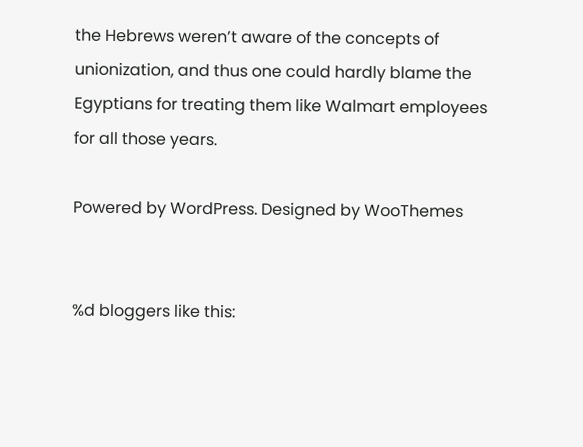the Hebrews weren’t aware of the concepts of unionization, and thus one could hardly blame the Egyptians for treating them like Walmart employees for all those years.

Powered by WordPress. Designed by WooThemes


%d bloggers like this: